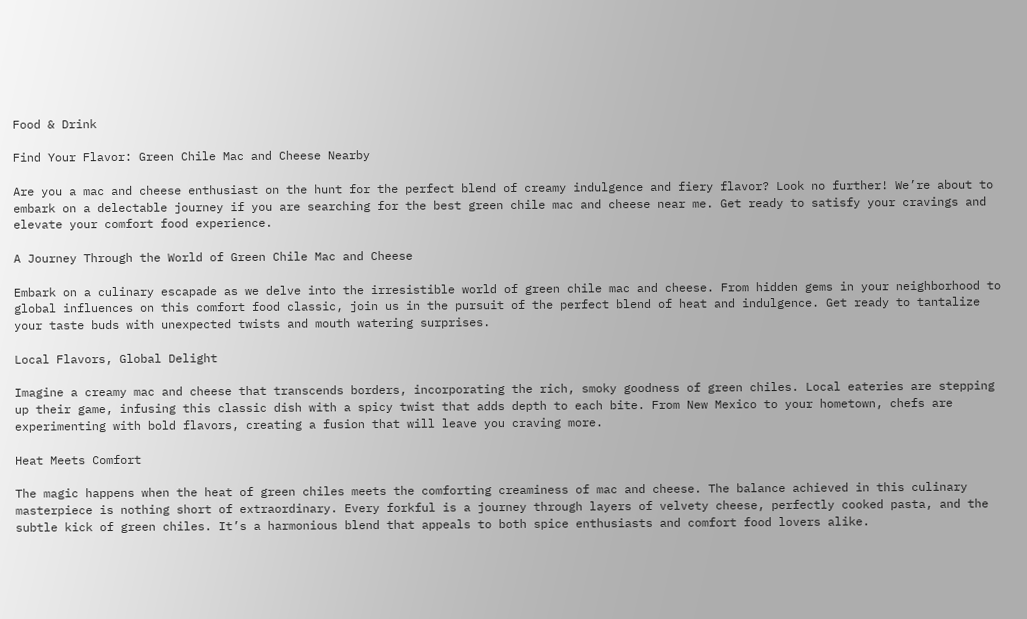Food & Drink

Find Your Flavor: Green Chile Mac and Cheese Nearby

Are you a mac and cheese enthusiast on the hunt for the perfect blend of creamy indulgence and fiery flavor? Look no further! We’re about to embark on a delectable journey if you are searching for the best green chile mac and cheese near me. Get ready to satisfy your cravings and elevate your comfort food experience.

A Journey Through the World of Green Chile Mac and Cheese

Embark on a culinary escapade as we delve into the irresistible world of green chile mac and cheese. From hidden gems in your neighborhood to global influences on this comfort food classic, join us in the pursuit of the perfect blend of heat and indulgence. Get ready to tantalize your taste buds with unexpected twists and mouth watering surprises.

Local Flavors, Global Delight

Imagine a creamy mac and cheese that transcends borders, incorporating the rich, smoky goodness of green chiles. Local eateries are stepping up their game, infusing this classic dish with a spicy twist that adds depth to each bite. From New Mexico to your hometown, chefs are experimenting with bold flavors, creating a fusion that will leave you craving more.

Heat Meets Comfort

The magic happens when the heat of green chiles meets the comforting creaminess of mac and cheese. The balance achieved in this culinary masterpiece is nothing short of extraordinary. Every forkful is a journey through layers of velvety cheese, perfectly cooked pasta, and the subtle kick of green chiles. It’s a harmonious blend that appeals to both spice enthusiasts and comfort food lovers alike.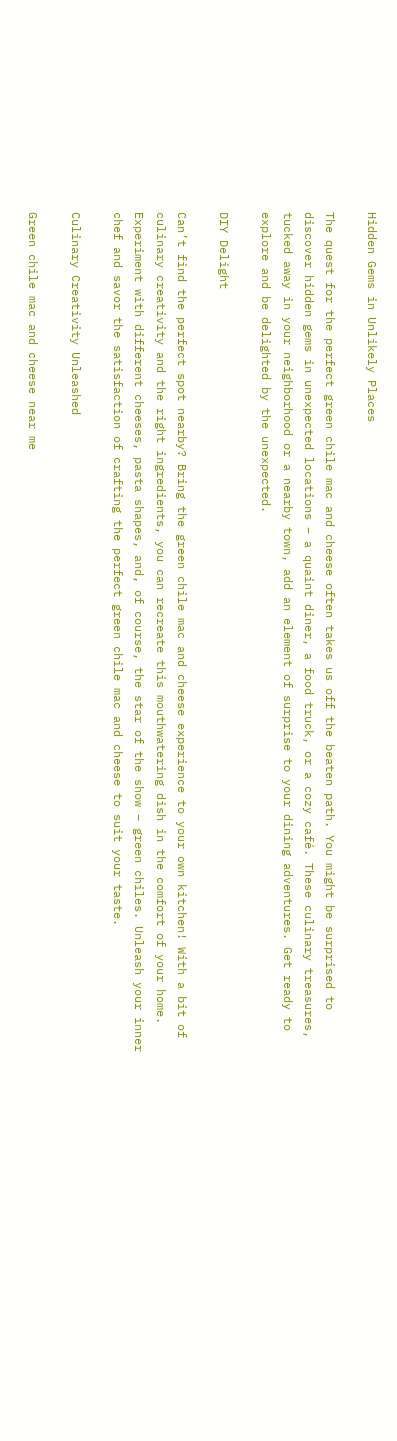Hidden Gems in Unlikely Places

The quest for the perfect green chile mac and cheese often takes us off the beaten path. You might be surprised to discover hidden gems in unexpected locations – a quaint diner, a food truck, or a cozy café. These culinary treasures, tucked away in your neighborhood or a nearby town, add an element of surprise to your dining adventures. Get ready to explore and be delighted by the unexpected.

DIY Delight

Can’t find the perfect spot nearby? Bring the green chile mac and cheese experience to your own kitchen! With a bit of culinary creativity and the right ingredients, you can recreate this mouthwatering dish in the comfort of your home. Experiment with different cheeses, pasta shapes, and, of course, the star of the show – green chiles. Unleash your inner chef and savor the satisfaction of crafting the perfect green chile mac and cheese to suit your taste.

Culinary Creativity Unleashed

Green chile mac and cheese near me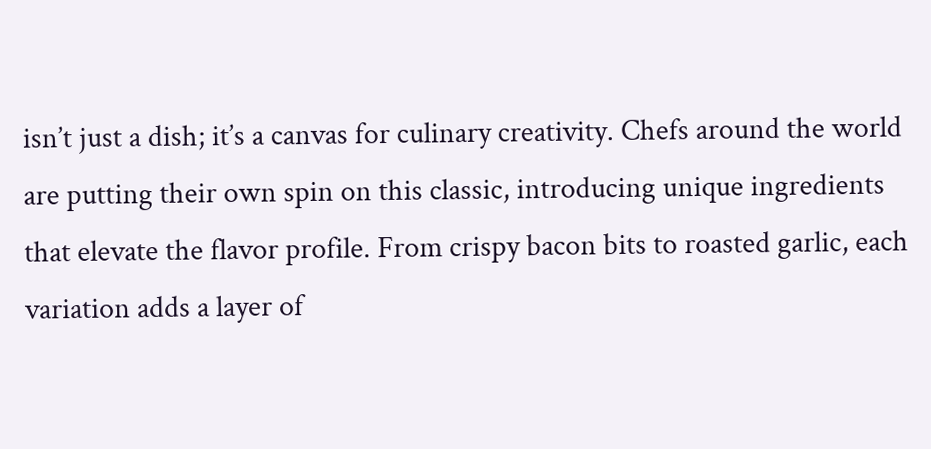isn’t just a dish; it’s a canvas for culinary creativity. Chefs around the world are putting their own spin on this classic, introducing unique ingredients that elevate the flavor profile. From crispy bacon bits to roasted garlic, each variation adds a layer of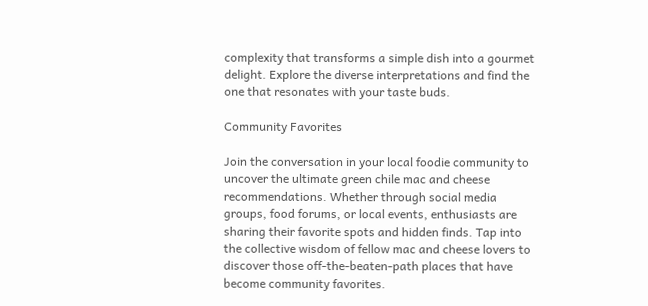complexity that transforms a simple dish into a gourmet delight. Explore the diverse interpretations and find the one that resonates with your taste buds.

Community Favorites

Join the conversation in your local foodie community to uncover the ultimate green chile mac and cheese recommendations. Whether through social media groups, food forums, or local events, enthusiasts are sharing their favorite spots and hidden finds. Tap into the collective wisdom of fellow mac and cheese lovers to discover those off-the-beaten-path places that have become community favorites.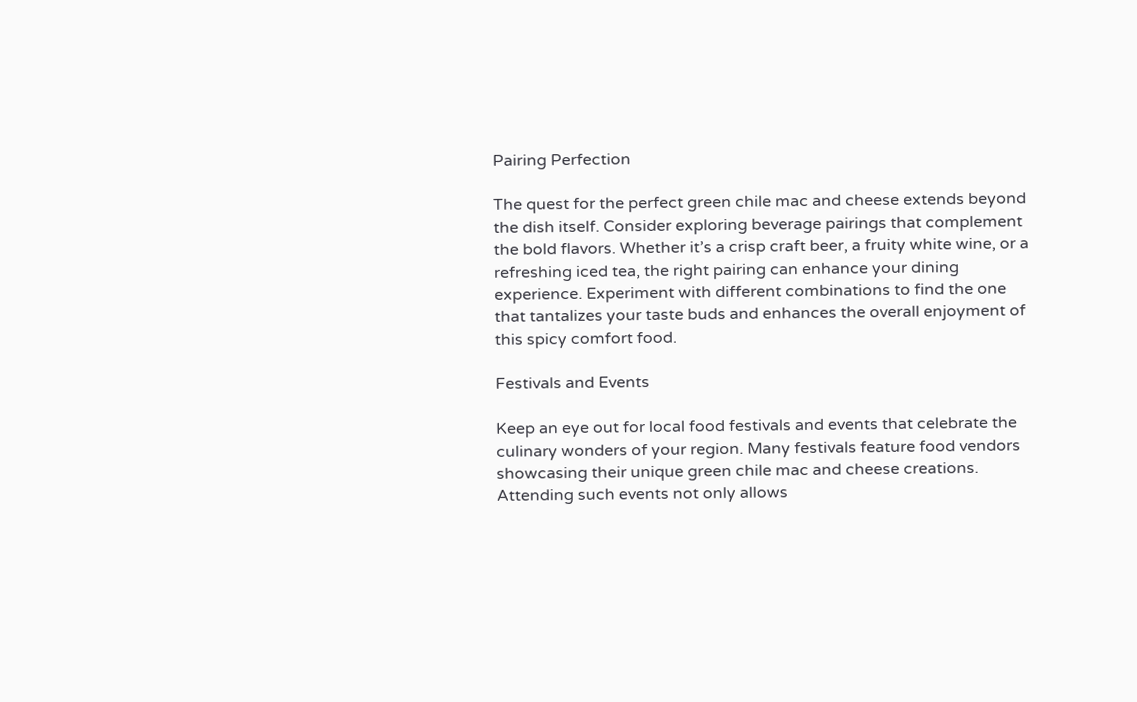Pairing Perfection

The quest for the perfect green chile mac and cheese extends beyond the dish itself. Consider exploring beverage pairings that complement the bold flavors. Whether it’s a crisp craft beer, a fruity white wine, or a refreshing iced tea, the right pairing can enhance your dining experience. Experiment with different combinations to find the one that tantalizes your taste buds and enhances the overall enjoyment of this spicy comfort food.

Festivals and Events

Keep an eye out for local food festivals and events that celebrate the culinary wonders of your region. Many festivals feature food vendors showcasing their unique green chile mac and cheese creations. Attending such events not only allows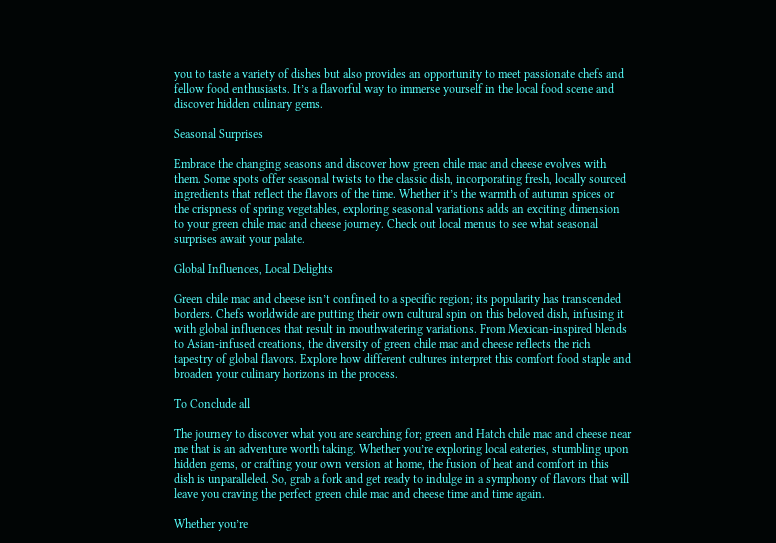you to taste a variety of dishes but also provides an opportunity to meet passionate chefs and fellow food enthusiasts. It’s a flavorful way to immerse yourself in the local food scene and discover hidden culinary gems.

Seasonal Surprises

Embrace the changing seasons and discover how green chile mac and cheese evolves with them. Some spots offer seasonal twists to the classic dish, incorporating fresh, locally sourced ingredients that reflect the flavors of the time. Whether it’s the warmth of autumn spices or the crispness of spring vegetables, exploring seasonal variations adds an exciting dimension to your green chile mac and cheese journey. Check out local menus to see what seasonal surprises await your palate.

Global Influences, Local Delights

Green chile mac and cheese isn’t confined to a specific region; its popularity has transcended borders. Chefs worldwide are putting their own cultural spin on this beloved dish, infusing it with global influences that result in mouthwatering variations. From Mexican-inspired blends to Asian-infused creations, the diversity of green chile mac and cheese reflects the rich tapestry of global flavors. Explore how different cultures interpret this comfort food staple and broaden your culinary horizons in the process.

To Conclude all

The journey to discover what you are searching for; green and Hatch chile mac and cheese near me that is an adventure worth taking. Whether you’re exploring local eateries, stumbling upon hidden gems, or crafting your own version at home, the fusion of heat and comfort in this dish is unparalleled. So, grab a fork and get ready to indulge in a symphony of flavors that will leave you craving the perfect green chile mac and cheese time and time again.

Whether you’re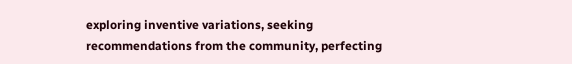exploring inventive variations, seeking recommendations from the community, perfecting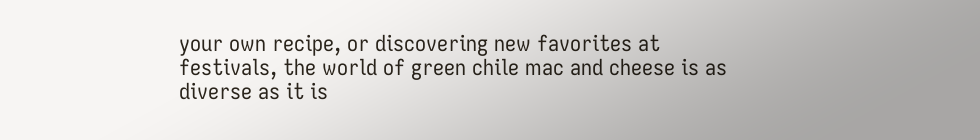your own recipe, or discovering new favorites at festivals, the world of green chile mac and cheese is as diverse as it is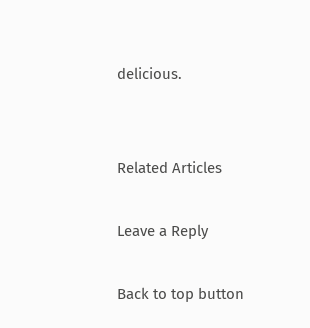delicious.


Related Articles

Leave a Reply

Back to top button